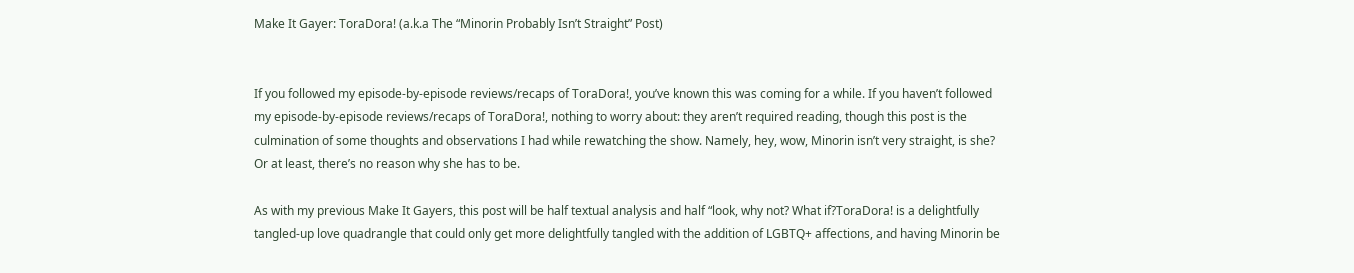Make It Gayer: ToraDora! (a.k.a The “Minorin Probably Isn’t Straight” Post)


If you followed my episode-by-episode reviews/recaps of ToraDora!, you’ve known this was coming for a while. If you haven’t followed my episode-by-episode reviews/recaps of ToraDora!, nothing to worry about: they aren’t required reading, though this post is the culmination of some thoughts and observations I had while rewatching the show. Namely, hey, wow, Minorin isn’t very straight, is she? Or at least, there’s no reason why she has to be.

As with my previous Make It Gayers, this post will be half textual analysis and half “look, why not? What if?ToraDora! is a delightfully tangled-up love quadrangle that could only get more delightfully tangled with the addition of LGBTQ+ affections, and having Minorin be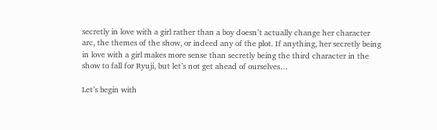secretly in love with a girl rather than a boy doesn’t actually change her character arc, the themes of the show, or indeed any of the plot. If anything, her secretly being in love with a girl makes more sense than secretly being the third character in the show to fall for Ryuji, but let’s not get ahead of ourselves…

Let’s begin with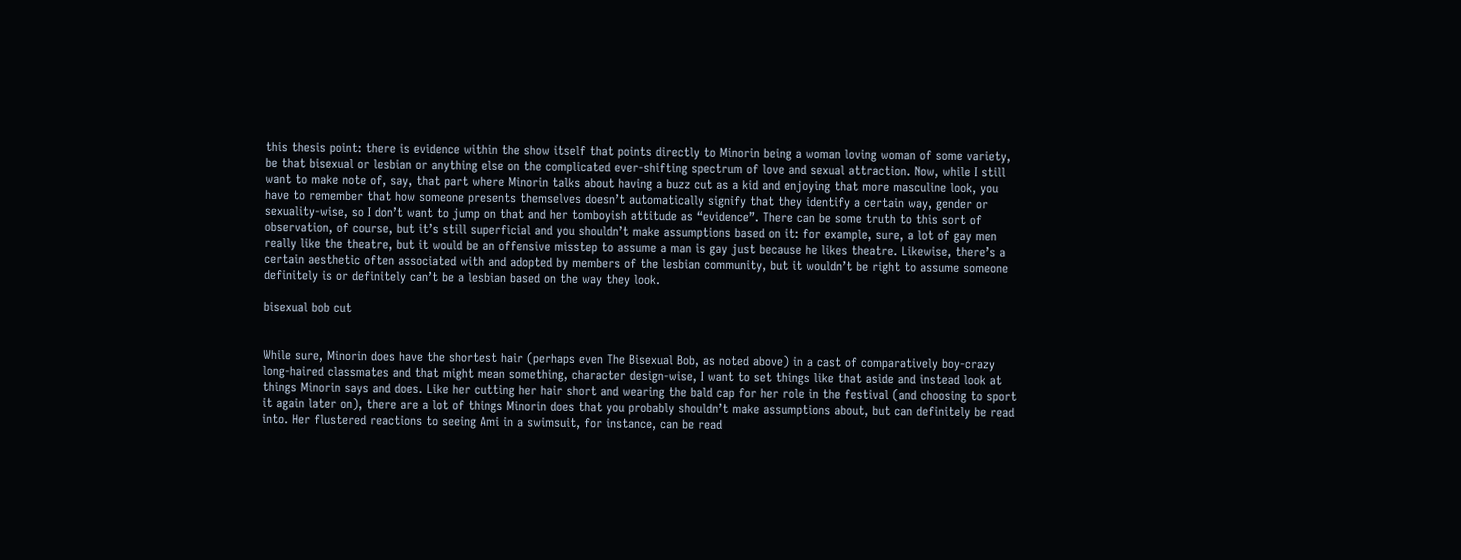this thesis point: there is evidence within the show itself that points directly to Minorin being a woman loving woman of some variety, be that bisexual or lesbian or anything else on the complicated ever-shifting spectrum of love and sexual attraction. Now, while I still want to make note of, say, that part where Minorin talks about having a buzz cut as a kid and enjoying that more masculine look, you have to remember that how someone presents themselves doesn’t automatically signify that they identify a certain way, gender or sexuality-wise, so I don’t want to jump on that and her tomboyish attitude as “evidence”. There can be some truth to this sort of observation, of course, but it’s still superficial and you shouldn’t make assumptions based on it: for example, sure, a lot of gay men really like the theatre, but it would be an offensive misstep to assume a man is gay just because he likes theatre. Likewise, there’s a certain aesthetic often associated with and adopted by members of the lesbian community, but it wouldn’t be right to assume someone definitely is or definitely can’t be a lesbian based on the way they look.

bisexual bob cut


While sure, Minorin does have the shortest hair (perhaps even The Bisexual Bob, as noted above) in a cast of comparatively boy-crazy long-haired classmates and that might mean something, character design-wise, I want to set things like that aside and instead look at things Minorin says and does. Like her cutting her hair short and wearing the bald cap for her role in the festival (and choosing to sport it again later on), there are a lot of things Minorin does that you probably shouldn’t make assumptions about, but can definitely be read into. Her flustered reactions to seeing Ami in a swimsuit, for instance, can be read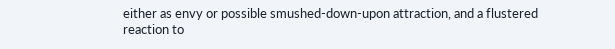either as envy or possible smushed-down-upon attraction, and a flustered reaction to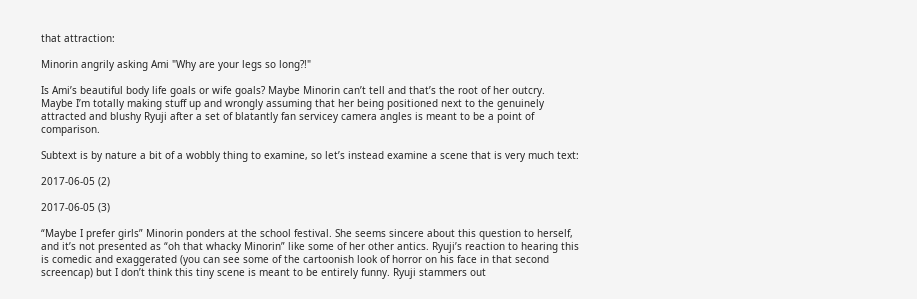that attraction:

Minorin angrily asking Ami "Why are your legs so long?!"

Is Ami’s beautiful body life goals or wife goals? Maybe Minorin can’t tell and that’s the root of her outcry. Maybe I’m totally making stuff up and wrongly assuming that her being positioned next to the genuinely attracted and blushy Ryuji after a set of blatantly fan servicey camera angles is meant to be a point of comparison.

Subtext is by nature a bit of a wobbly thing to examine, so let’s instead examine a scene that is very much text:

2017-06-05 (2)

2017-06-05 (3)

“Maybe I prefer girls” Minorin ponders at the school festival. She seems sincere about this question to herself, and it’s not presented as “oh that whacky Minorin” like some of her other antics. Ryuji’s reaction to hearing this is comedic and exaggerated (you can see some of the cartoonish look of horror on his face in that second screencap) but I don’t think this tiny scene is meant to be entirely funny. Ryuji stammers out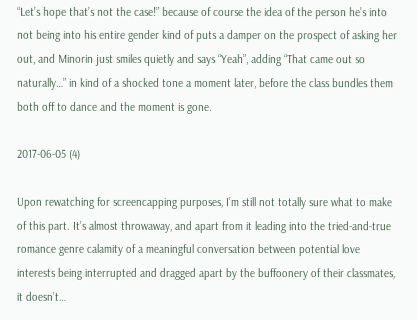“Let’s hope that’s not the case!” because of course the idea of the person he’s into not being into his entire gender kind of puts a damper on the prospect of asking her out, and Minorin just smiles quietly and says “Yeah”, adding “That came out so naturally…” in kind of a shocked tone a moment later, before the class bundles them both off to dance and the moment is gone.

2017-06-05 (4)

Upon rewatching for screencapping purposes, I’m still not totally sure what to make of this part. It’s almost throwaway, and apart from it leading into the tried-and-true romance genre calamity of a meaningful conversation between potential love interests being interrupted and dragged apart by the buffoonery of their classmates, it doesn’t…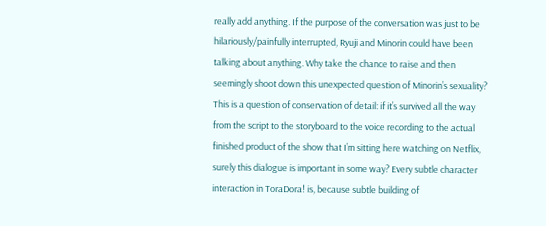really add anything. If the purpose of the conversation was just to be hilariously/painfully interrupted, Ryuji and Minorin could have been talking about anything. Why take the chance to raise and then seemingly shoot down this unexpected question of Minorin’s sexuality? This is a question of conservation of detail: if it’s survived all the way from the script to the storyboard to the voice recording to the actual finished product of the show that I’m sitting here watching on Netflix, surely this dialogue is important in some way? Every subtle character interaction in ToraDora! is, because subtle building of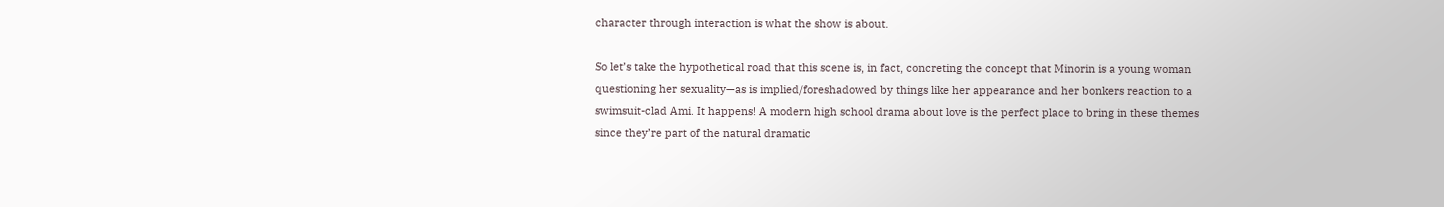character through interaction is what the show is about.

So let’s take the hypothetical road that this scene is, in fact, concreting the concept that Minorin is a young woman questioning her sexuality—as is implied/foreshadowed by things like her appearance and her bonkers reaction to a swimsuit-clad Ami. It happens! A modern high school drama about love is the perfect place to bring in these themes since they’re part of the natural dramatic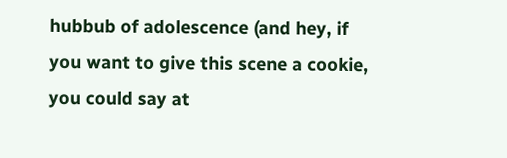hubbub of adolescence (and hey, if you want to give this scene a cookie, you could say at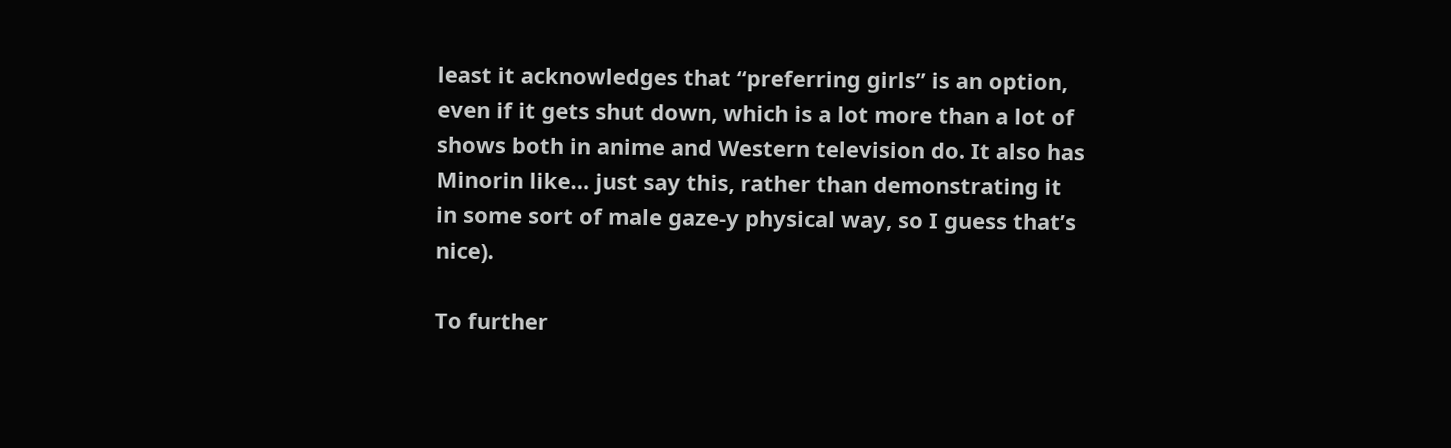least it acknowledges that “preferring girls” is an option, even if it gets shut down, which is a lot more than a lot of shows both in anime and Western television do. It also has Minorin like… just say this, rather than demonstrating it in some sort of male gaze-y physical way, so I guess that’s nice).

To further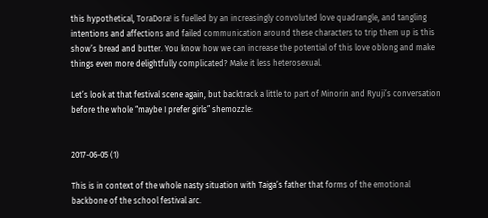this hypothetical, ToraDora! is fuelled by an increasingly convoluted love quadrangle, and tangling intentions and affections and failed communication around these characters to trip them up is this show’s bread and butter. You know how we can increase the potential of this love oblong and make things even more delightfully complicated? Make it less heterosexual.

Let’s look at that festival scene again, but backtrack a little to part of Minorin and Ryuji’s conversation before the whole “maybe I prefer girls” shemozzle:


2017-06-05 (1)

This is in context of the whole nasty situation with Taiga’s father that forms of the emotional backbone of the school festival arc.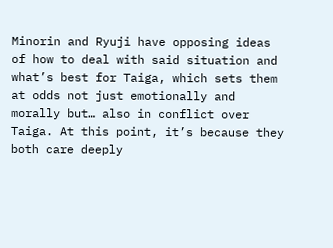Minorin and Ryuji have opposing ideas of how to deal with said situation and what’s best for Taiga, which sets them at odds not just emotionally and morally but… also in conflict over Taiga. At this point, it’s because they both care deeply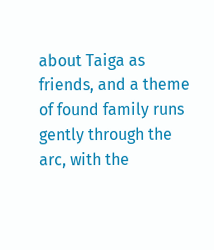about Taiga as friends, and a theme of found family runs gently through the arc, with the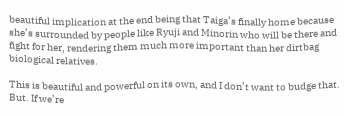beautiful implication at the end being that Taiga’s finally home because she’s surrounded by people like Ryuji and Minorin who will be there and fight for her, rendering them much more important than her dirtbag biological relatives.

This is beautiful and powerful on its own, and I don’t want to budge that. But. If we’re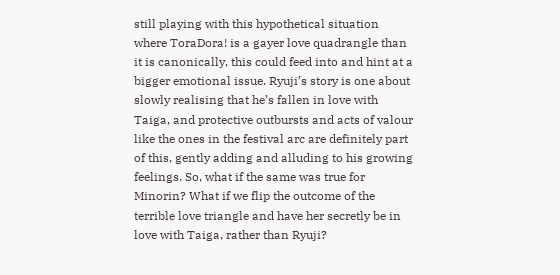still playing with this hypothetical situation where ToraDora! is a gayer love quadrangle than it is canonically, this could feed into and hint at a bigger emotional issue. Ryuji’s story is one about slowly realising that he’s fallen in love with Taiga, and protective outbursts and acts of valour like the ones in the festival arc are definitely part of this, gently adding and alluding to his growing feelings. So, what if the same was true for Minorin? What if we flip the outcome of the terrible love triangle and have her secretly be in love with Taiga, rather than Ryuji?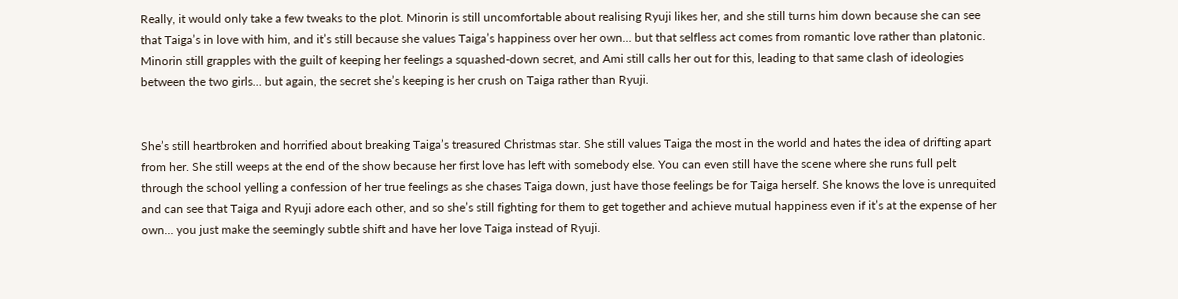Really, it would only take a few tweaks to the plot. Minorin is still uncomfortable about realising Ryuji likes her, and she still turns him down because she can see that Taiga’s in love with him, and it’s still because she values Taiga’s happiness over her own… but that selfless act comes from romantic love rather than platonic. Minorin still grapples with the guilt of keeping her feelings a squashed-down secret, and Ami still calls her out for this, leading to that same clash of ideologies between the two girls… but again, the secret she’s keeping is her crush on Taiga rather than Ryuji.


She’s still heartbroken and horrified about breaking Taiga’s treasured Christmas star. She still values Taiga the most in the world and hates the idea of drifting apart from her. She still weeps at the end of the show because her first love has left with somebody else. You can even still have the scene where she runs full pelt through the school yelling a confession of her true feelings as she chases Taiga down, just have those feelings be for Taiga herself. She knows the love is unrequited and can see that Taiga and Ryuji adore each other, and so she’s still fighting for them to get together and achieve mutual happiness even if it’s at the expense of her own… you just make the seemingly subtle shift and have her love Taiga instead of Ryuji.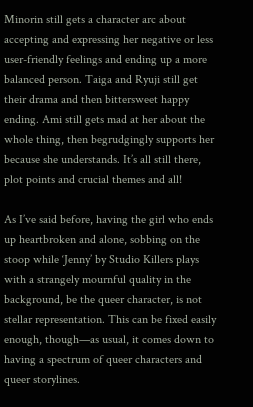Minorin still gets a character arc about accepting and expressing her negative or less user-friendly feelings and ending up a more balanced person. Taiga and Ryuji still get their drama and then bittersweet happy ending. Ami still gets mad at her about the whole thing, then begrudgingly supports her because she understands. It’s all still there, plot points and crucial themes and all!

As I’ve said before, having the girl who ends up heartbroken and alone, sobbing on the stoop while ‘Jenny’ by Studio Killers plays with a strangely mournful quality in the background, be the queer character, is not stellar representation. This can be fixed easily enough, though—as usual, it comes down to having a spectrum of queer characters and queer storylines.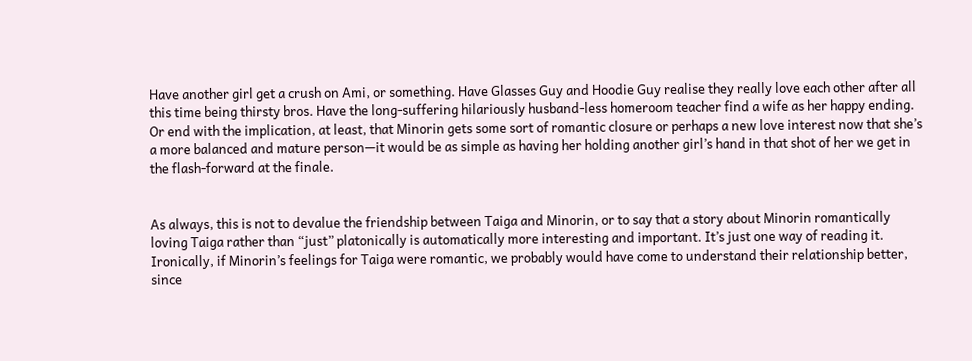Have another girl get a crush on Ami, or something. Have Glasses Guy and Hoodie Guy realise they really love each other after all this time being thirsty bros. Have the long-suffering hilariously husband-less homeroom teacher find a wife as her happy ending. Or end with the implication, at least, that Minorin gets some sort of romantic closure or perhaps a new love interest now that she’s a more balanced and mature person—it would be as simple as having her holding another girl’s hand in that shot of her we get in the flash-forward at the finale.


As always, this is not to devalue the friendship between Taiga and Minorin, or to say that a story about Minorin romantically loving Taiga rather than “just” platonically is automatically more interesting and important. It’s just one way of reading it. Ironically, if Minorin’s feelings for Taiga were romantic, we probably would have come to understand their relationship better, since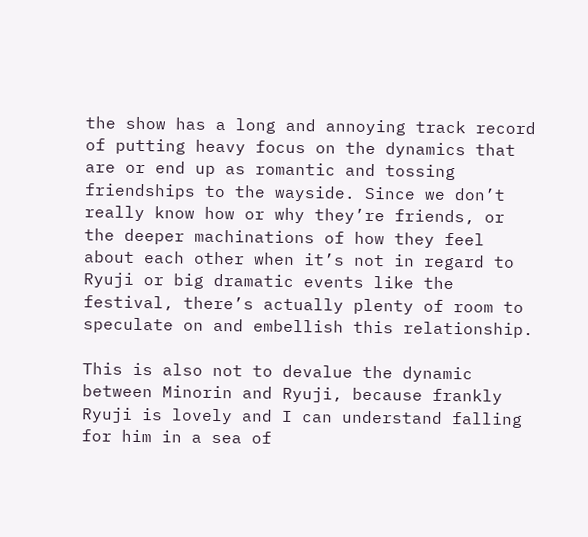the show has a long and annoying track record of putting heavy focus on the dynamics that are or end up as romantic and tossing friendships to the wayside. Since we don’t really know how or why they’re friends, or the deeper machinations of how they feel about each other when it’s not in regard to Ryuji or big dramatic events like the festival, there’s actually plenty of room to speculate on and embellish this relationship.

This is also not to devalue the dynamic between Minorin and Ryuji, because frankly Ryuji is lovely and I can understand falling for him in a sea of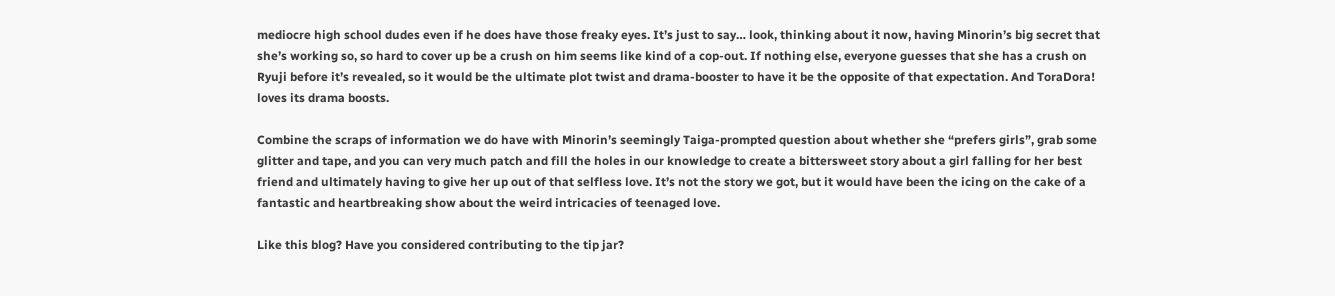mediocre high school dudes even if he does have those freaky eyes. It’s just to say… look, thinking about it now, having Minorin’s big secret that she’s working so, so hard to cover up be a crush on him seems like kind of a cop-out. If nothing else, everyone guesses that she has a crush on Ryuji before it’s revealed, so it would be the ultimate plot twist and drama-booster to have it be the opposite of that expectation. And ToraDora! loves its drama boosts.

Combine the scraps of information we do have with Minorin’s seemingly Taiga-prompted question about whether she “prefers girls”, grab some glitter and tape, and you can very much patch and fill the holes in our knowledge to create a bittersweet story about a girl falling for her best friend and ultimately having to give her up out of that selfless love. It’s not the story we got, but it would have been the icing on the cake of a fantastic and heartbreaking show about the weird intricacies of teenaged love.

Like this blog? Have you considered contributing to the tip jar?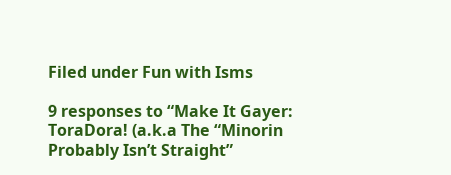Filed under Fun with Isms

9 responses to “Make It Gayer: ToraDora! (a.k.a The “Minorin Probably Isn’t Straight”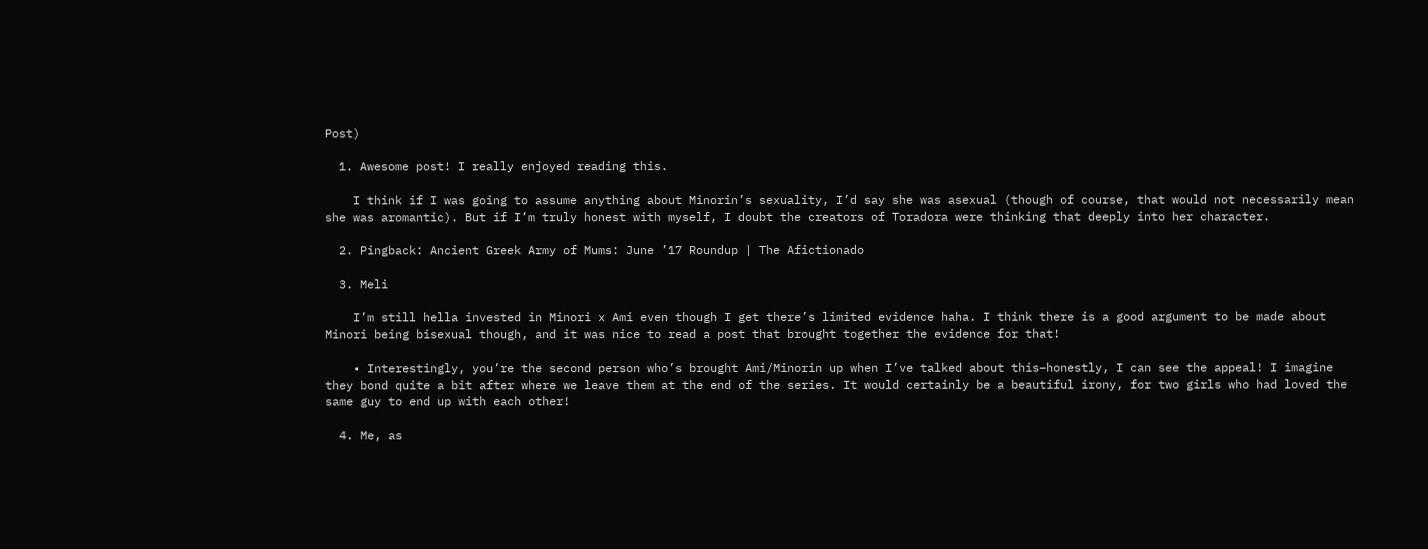Post)

  1. Awesome post! I really enjoyed reading this.

    I think if I was going to assume anything about Minorin’s sexuality, I’d say she was asexual (though of course, that would not necessarily mean she was aromantic). But if I’m truly honest with myself, I doubt the creators of Toradora were thinking that deeply into her character.

  2. Pingback: Ancient Greek Army of Mums: June ’17 Roundup | The Afictionado

  3. Meli

    I’m still hella invested in Minori x Ami even though I get there’s limited evidence haha. I think there is a good argument to be made about Minori being bisexual though, and it was nice to read a post that brought together the evidence for that!

    • Interestingly, you’re the second person who’s brought Ami/Minorin up when I’ve talked about this–honestly, I can see the appeal! I imagine they bond quite a bit after where we leave them at the end of the series. It would certainly be a beautiful irony, for two girls who had loved the same guy to end up with each other!

  4. Me, as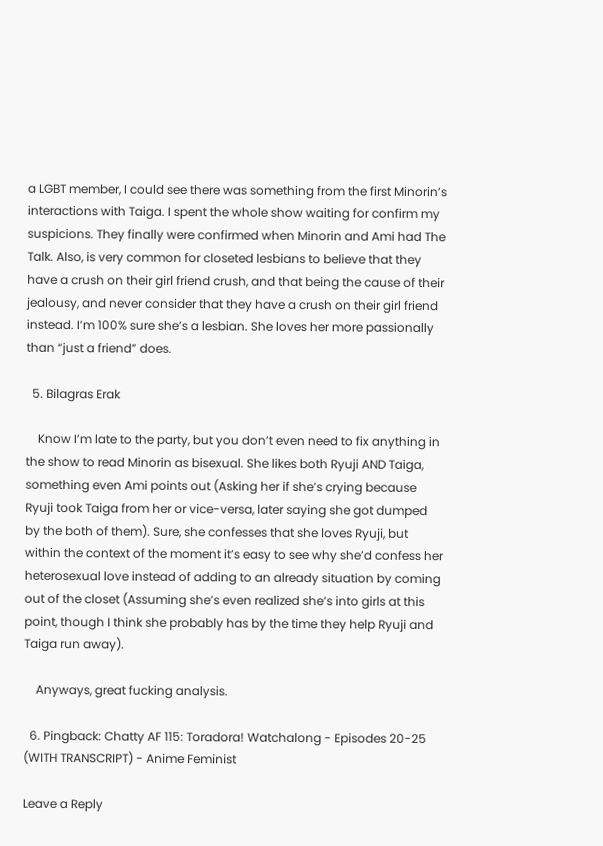a LGBT member, I could see there was something from the first Minorin’s interactions with Taiga. I spent the whole show waiting for confirm my suspicions. They finally were confirmed when Minorin and Ami had The Talk. Also, is very common for closeted lesbians to believe that they have a crush on their girl friend crush, and that being the cause of their jealousy, and never consider that they have a crush on their girl friend instead. I’m 100% sure she’s a lesbian. She loves her more passionally than “just a friend” does.

  5. Bilagras Erak

    Know I’m late to the party, but you don’t even need to fix anything in the show to read Minorin as bisexual. She likes both Ryuji AND Taiga, something even Ami points out (Asking her if she’s crying because Ryuji took Taiga from her or vice-versa, later saying she got dumped by the both of them). Sure, she confesses that she loves Ryuji, but within the context of the moment it’s easy to see why she’d confess her heterosexual love instead of adding to an already situation by coming out of the closet (Assuming she’s even realized she’s into girls at this point, though I think she probably has by the time they help Ryuji and Taiga run away).

    Anyways, great fucking analysis.

  6. Pingback: Chatty AF 115: Toradora! Watchalong - Episodes 20-25 (WITH TRANSCRIPT) - Anime Feminist

Leave a Reply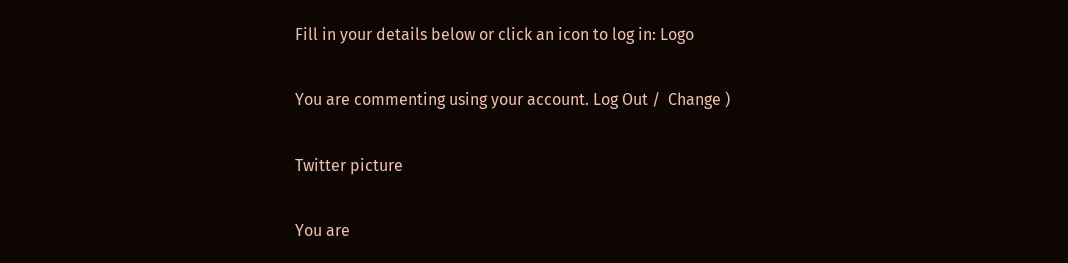Fill in your details below or click an icon to log in: Logo

You are commenting using your account. Log Out /  Change )

Twitter picture

You are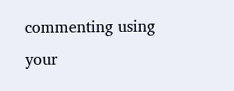commenting using your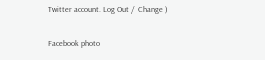Twitter account. Log Out /  Change )

Facebook photo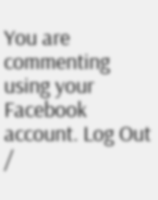You are commenting using your Facebook account. Log Out /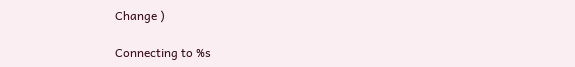Change )

Connecting to %s